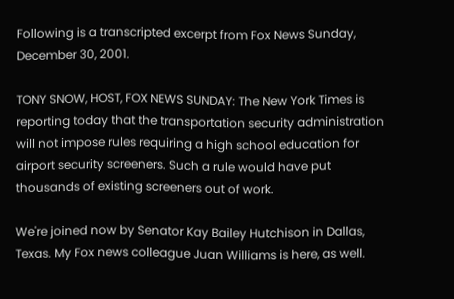Following is a transcripted excerpt from Fox News Sunday, December 30, 2001.

TONY SNOW, HOST, FOX NEWS SUNDAY: The New York Times is reporting today that the transportation security administration will not impose rules requiring a high school education for airport security screeners. Such a rule would have put thousands of existing screeners out of work.

We're joined now by Senator Kay Bailey Hutchison in Dallas, Texas. My Fox news colleague Juan Williams is here, as well.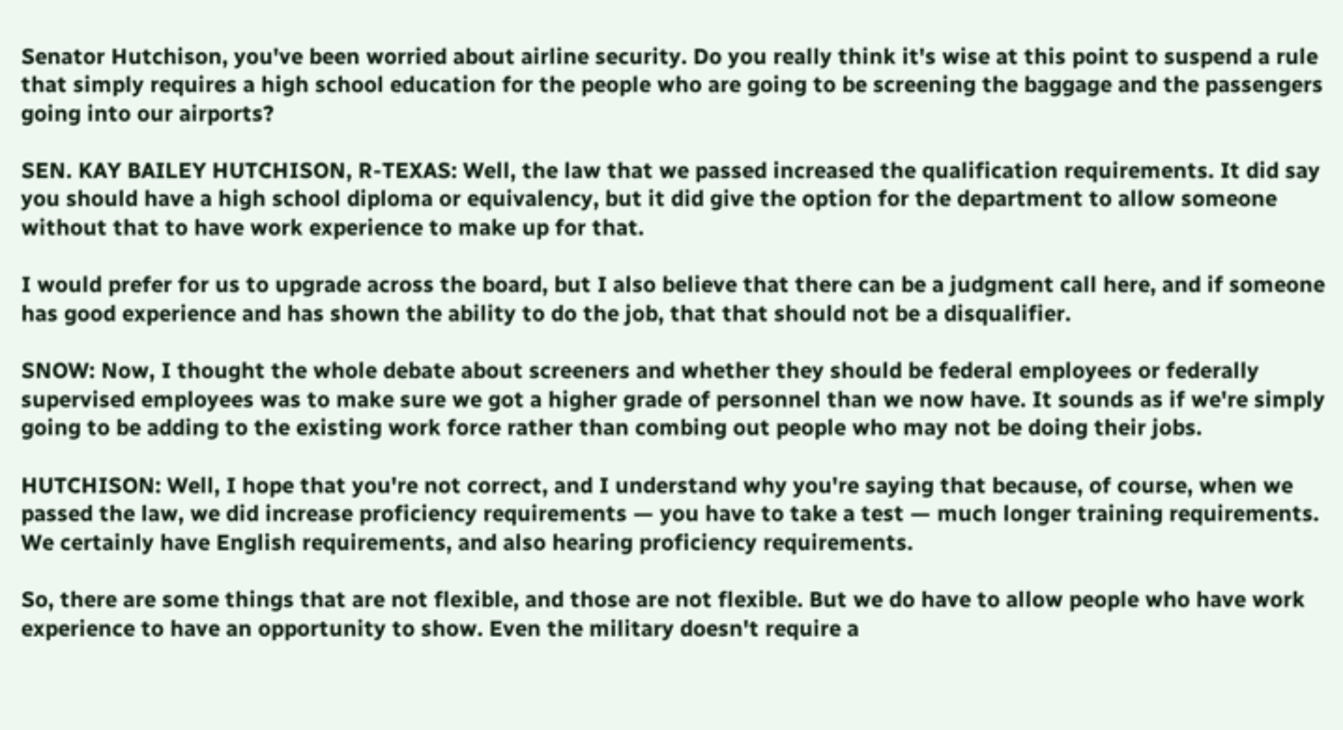Senator Hutchison, you've been worried about airline security. Do you really think it's wise at this point to suspend a rule that simply requires a high school education for the people who are going to be screening the baggage and the passengers going into our airports?

SEN. KAY BAILEY HUTCHISON, R-TEXAS: Well, the law that we passed increased the qualification requirements. It did say you should have a high school diploma or equivalency, but it did give the option for the department to allow someone without that to have work experience to make up for that.

I would prefer for us to upgrade across the board, but I also believe that there can be a judgment call here, and if someone has good experience and has shown the ability to do the job, that that should not be a disqualifier.

SNOW: Now, I thought the whole debate about screeners and whether they should be federal employees or federally supervised employees was to make sure we got a higher grade of personnel than we now have. It sounds as if we're simply going to be adding to the existing work force rather than combing out people who may not be doing their jobs.

HUTCHISON: Well, I hope that you're not correct, and I understand why you're saying that because, of course, when we passed the law, we did increase proficiency requirements — you have to take a test — much longer training requirements. We certainly have English requirements, and also hearing proficiency requirements.

So, there are some things that are not flexible, and those are not flexible. But we do have to allow people who have work experience to have an opportunity to show. Even the military doesn't require a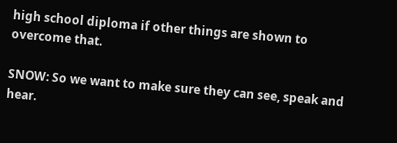high school diploma if other things are shown to overcome that.

SNOW: So we want to make sure they can see, speak and hear.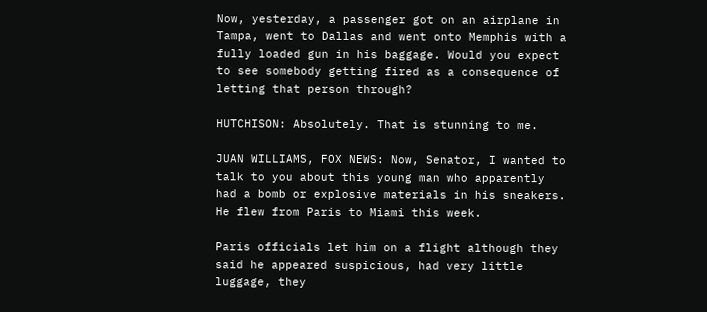Now, yesterday, a passenger got on an airplane in Tampa, went to Dallas and went onto Memphis with a fully loaded gun in his baggage. Would you expect to see somebody getting fired as a consequence of letting that person through?

HUTCHISON: Absolutely. That is stunning to me.

JUAN WILLIAMS, FOX NEWS: Now, Senator, I wanted to talk to you about this young man who apparently had a bomb or explosive materials in his sneakers. He flew from Paris to Miami this week.

Paris officials let him on a flight although they said he appeared suspicious, had very little luggage, they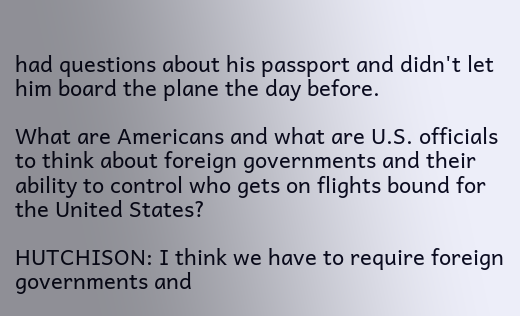had questions about his passport and didn't let him board the plane the day before.

What are Americans and what are U.S. officials to think about foreign governments and their ability to control who gets on flights bound for the United States?

HUTCHISON: I think we have to require foreign governments and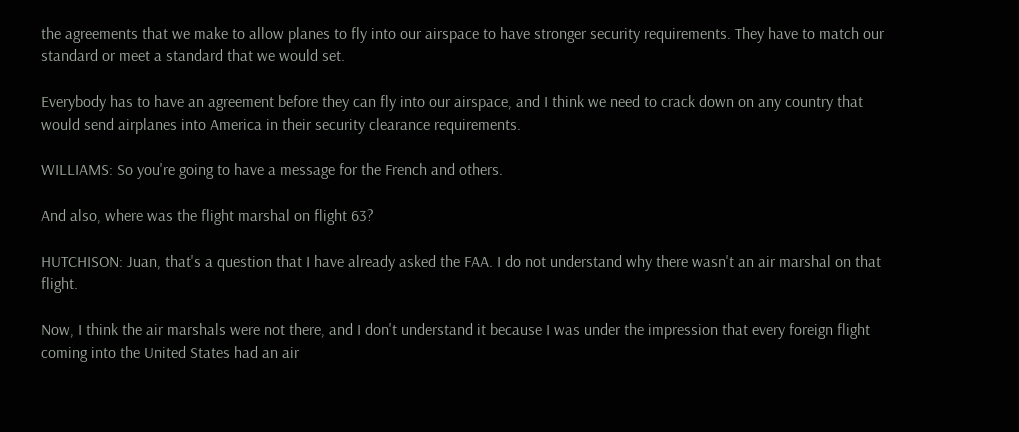the agreements that we make to allow planes to fly into our airspace to have stronger security requirements. They have to match our standard or meet a standard that we would set.

Everybody has to have an agreement before they can fly into our airspace, and I think we need to crack down on any country that would send airplanes into America in their security clearance requirements.

WILLIAMS: So you're going to have a message for the French and others.

And also, where was the flight marshal on flight 63?

HUTCHISON: Juan, that's a question that I have already asked the FAA. I do not understand why there wasn't an air marshal on that flight.

Now, I think the air marshals were not there, and I don't understand it because I was under the impression that every foreign flight coming into the United States had an air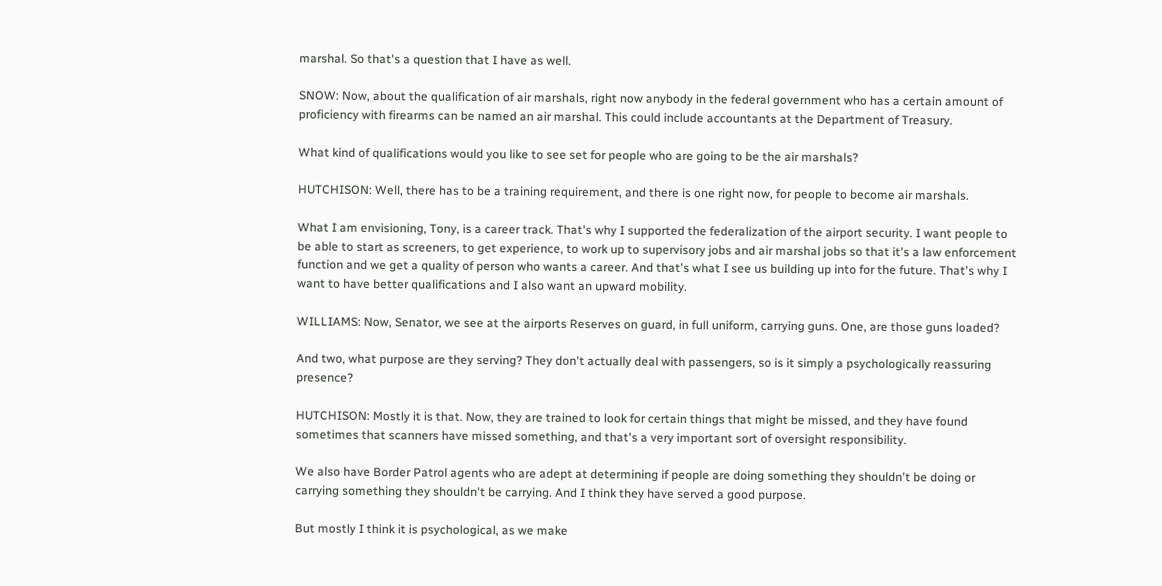marshal. So that's a question that I have as well.

SNOW: Now, about the qualification of air marshals, right now anybody in the federal government who has a certain amount of proficiency with firearms can be named an air marshal. This could include accountants at the Department of Treasury.

What kind of qualifications would you like to see set for people who are going to be the air marshals?

HUTCHISON: Well, there has to be a training requirement, and there is one right now, for people to become air marshals.

What I am envisioning, Tony, is a career track. That's why I supported the federalization of the airport security. I want people to be able to start as screeners, to get experience, to work up to supervisory jobs and air marshal jobs so that it's a law enforcement function and we get a quality of person who wants a career. And that's what I see us building up into for the future. That's why I want to have better qualifications and I also want an upward mobility.

WILLIAMS: Now, Senator, we see at the airports Reserves on guard, in full uniform, carrying guns. One, are those guns loaded?

And two, what purpose are they serving? They don't actually deal with passengers, so is it simply a psychologically reassuring presence?

HUTCHISON: Mostly it is that. Now, they are trained to look for certain things that might be missed, and they have found sometimes that scanners have missed something, and that's a very important sort of oversight responsibility.

We also have Border Patrol agents who are adept at determining if people are doing something they shouldn't be doing or carrying something they shouldn't be carrying. And I think they have served a good purpose.

But mostly I think it is psychological, as we make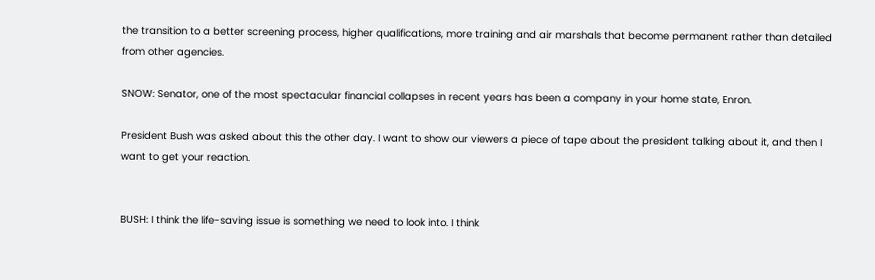the transition to a better screening process, higher qualifications, more training and air marshals that become permanent rather than detailed from other agencies.

SNOW: Senator, one of the most spectacular financial collapses in recent years has been a company in your home state, Enron.

President Bush was asked about this the other day. I want to show our viewers a piece of tape about the president talking about it, and then I want to get your reaction.


BUSH: I think the life-saving issue is something we need to look into. I think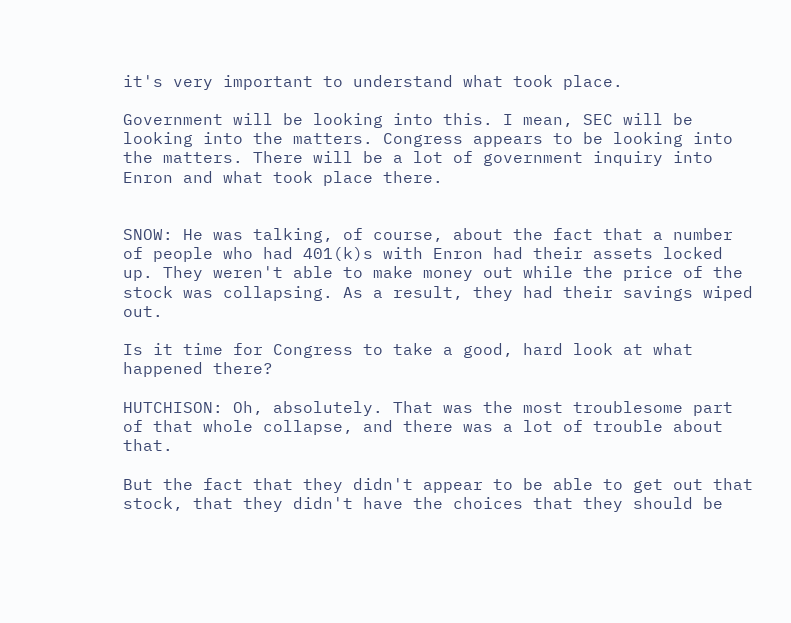it's very important to understand what took place.

Government will be looking into this. I mean, SEC will be looking into the matters. Congress appears to be looking into the matters. There will be a lot of government inquiry into Enron and what took place there.


SNOW: He was talking, of course, about the fact that a number of people who had 401(k)s with Enron had their assets locked up. They weren't able to make money out while the price of the stock was collapsing. As a result, they had their savings wiped out.

Is it time for Congress to take a good, hard look at what happened there?

HUTCHISON: Oh, absolutely. That was the most troublesome part of that whole collapse, and there was a lot of trouble about that.

But the fact that they didn't appear to be able to get out that stock, that they didn't have the choices that they should be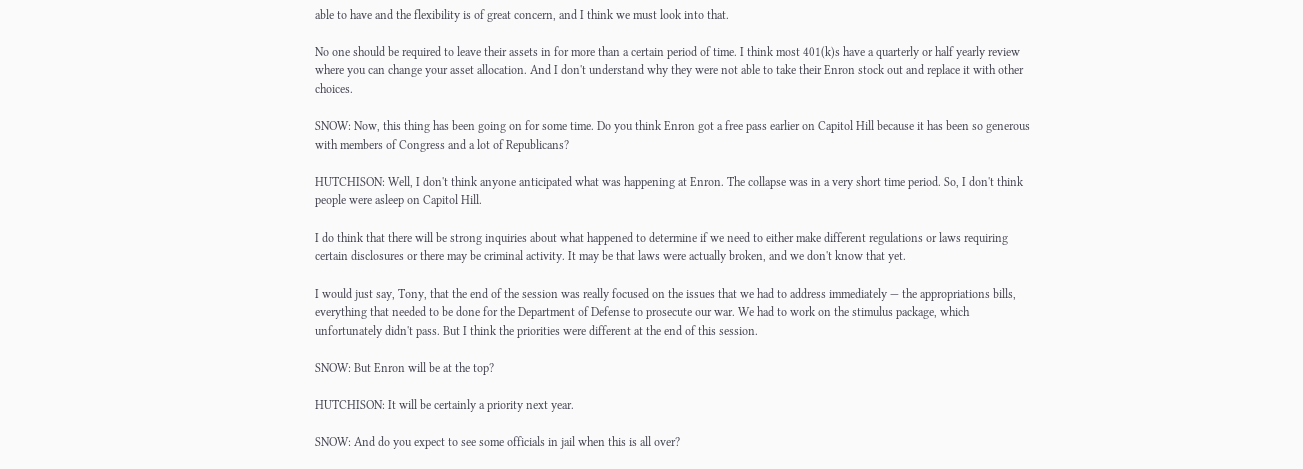able to have and the flexibility is of great concern, and I think we must look into that.

No one should be required to leave their assets in for more than a certain period of time. I think most 401(k)s have a quarterly or half yearly review where you can change your asset allocation. And I don't understand why they were not able to take their Enron stock out and replace it with other choices.

SNOW: Now, this thing has been going on for some time. Do you think Enron got a free pass earlier on Capitol Hill because it has been so generous with members of Congress and a lot of Republicans?

HUTCHISON: Well, I don't think anyone anticipated what was happening at Enron. The collapse was in a very short time period. So, I don't think people were asleep on Capitol Hill.

I do think that there will be strong inquiries about what happened to determine if we need to either make different regulations or laws requiring certain disclosures or there may be criminal activity. It may be that laws were actually broken, and we don't know that yet.

I would just say, Tony, that the end of the session was really focused on the issues that we had to address immediately — the appropriations bills, everything that needed to be done for the Department of Defense to prosecute our war. We had to work on the stimulus package, which unfortunately didn't pass. But I think the priorities were different at the end of this session.

SNOW: But Enron will be at the top?

HUTCHISON: It will be certainly a priority next year.

SNOW: And do you expect to see some officials in jail when this is all over?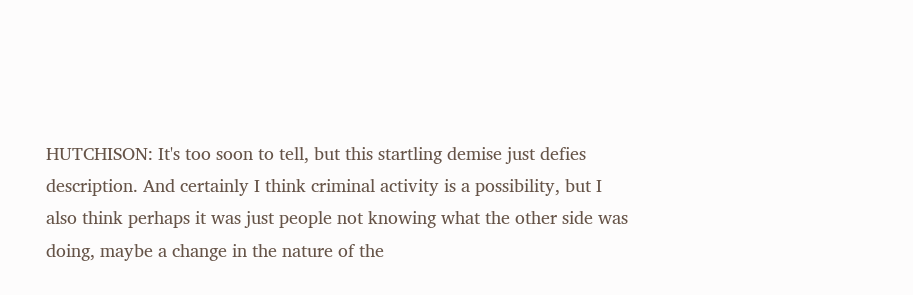HUTCHISON: It's too soon to tell, but this startling demise just defies description. And certainly I think criminal activity is a possibility, but I also think perhaps it was just people not knowing what the other side was doing, maybe a change in the nature of the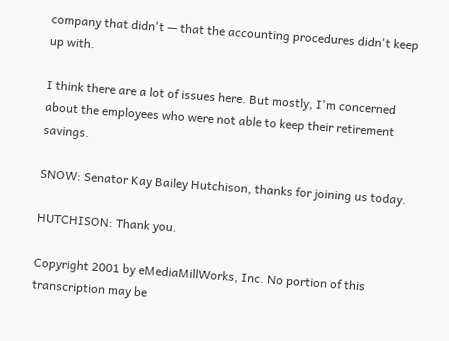company that didn't — that the accounting procedures didn't keep up with.

I think there are a lot of issues here. But mostly, I'm concerned about the employees who were not able to keep their retirement savings.

SNOW: Senator Kay Bailey Hutchison, thanks for joining us today.

HUTCHISON: Thank you.

Copyright 2001 by eMediaMillWorks, Inc. No portion of this transcription may be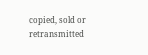copied, sold or retransmitted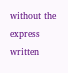without the express written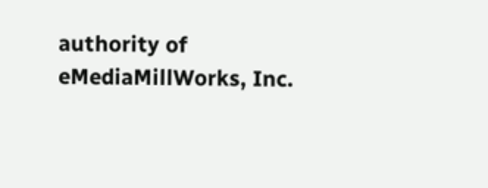authority of eMediaMillWorks, Inc.